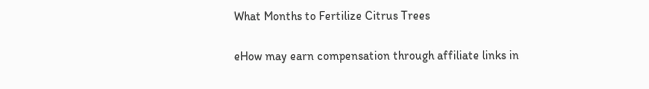What Months to Fertilize Citrus Trees

eHow may earn compensation through affiliate links in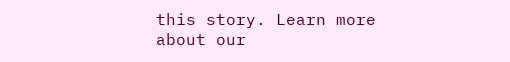this story. Learn more about our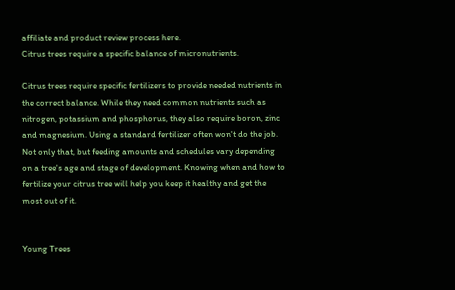affiliate and product review process here.
Citrus trees require a specific balance of micronutrients.

Citrus trees require specific fertilizers to provide needed nutrients in the correct balance. While they need common nutrients such as nitrogen, potassium and phosphorus, they also require boron, zinc and magnesium. Using a standard fertilizer often won't do the job. Not only that, but feeding amounts and schedules vary depending on a tree's age and stage of development. Knowing when and how to fertilize your citrus tree will help you keep it healthy and get the most out of it.


Young Trees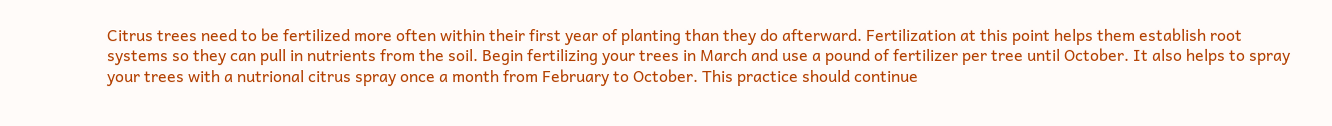Citrus trees need to be fertilized more often within their first year of planting than they do afterward. Fertilization at this point helps them establish root systems so they can pull in nutrients from the soil. Begin fertilizing your trees in March and use a pound of fertilizer per tree until October. It also helps to spray your trees with a nutrional citrus spray once a month from February to October. This practice should continue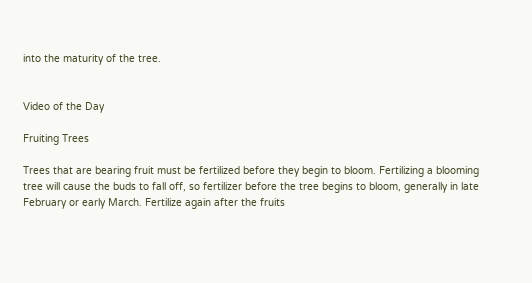into the maturity of the tree.


Video of the Day

Fruiting Trees

Trees that are bearing fruit must be fertilized before they begin to bloom. Fertilizing a blooming tree will cause the buds to fall off, so fertilizer before the tree begins to bloom, generally in late February or early March. Fertilize again after the fruits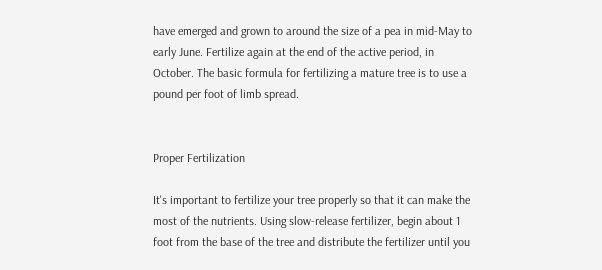have emerged and grown to around the size of a pea in mid-May to early June. Fertilize again at the end of the active period, in October. The basic formula for fertilizing a mature tree is to use a pound per foot of limb spread.


Proper Fertilization

It's important to fertilize your tree properly so that it can make the most of the nutrients. Using slow-release fertilizer, begin about 1 foot from the base of the tree and distribute the fertilizer until you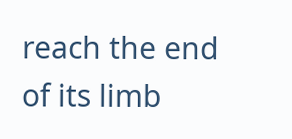reach the end of its limb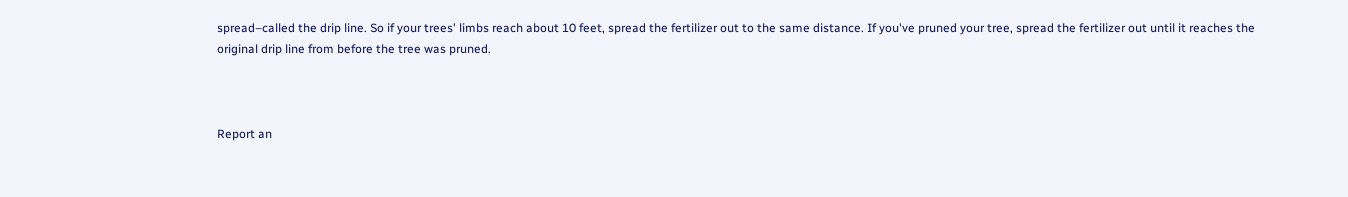spread–called the drip line. So if your trees' limbs reach about 10 feet, spread the fertilizer out to the same distance. If you've pruned your tree, spread the fertilizer out until it reaches the original drip line from before the tree was pruned.



Report an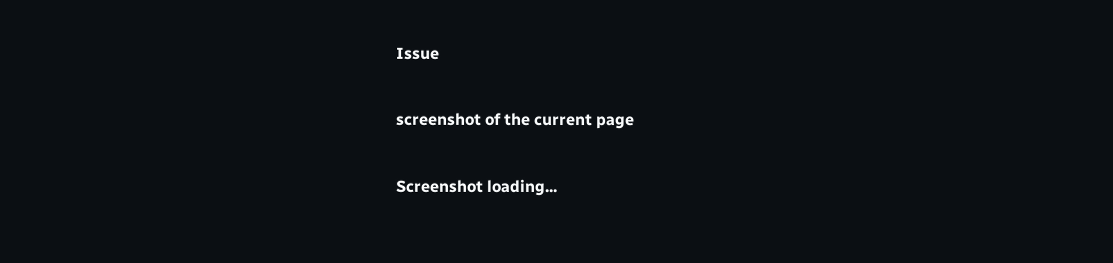Issue

screenshot of the current page

Screenshot loading...